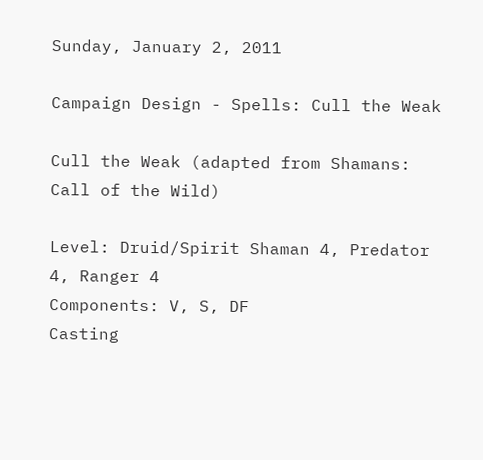Sunday, January 2, 2011

Campaign Design - Spells: Cull the Weak

Cull the Weak (adapted from Shamans: Call of the Wild)

Level: Druid/Spirit Shaman 4, Predator 4, Ranger 4
Components: V, S, DF
Casting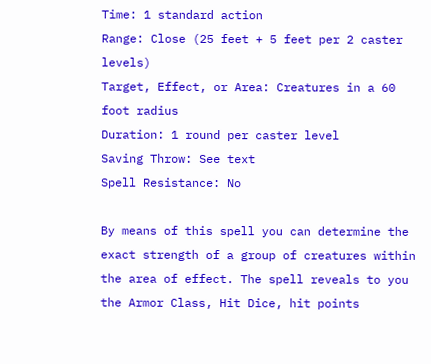Time: 1 standard action
Range: Close (25 feet + 5 feet per 2 caster levels)
Target, Effect, or Area: Creatures in a 60 foot radius
Duration: 1 round per caster level
Saving Throw: See text
Spell Resistance: No

By means of this spell you can determine the exact strength of a group of creatures within the area of effect. The spell reveals to you the Armor Class, Hit Dice, hit points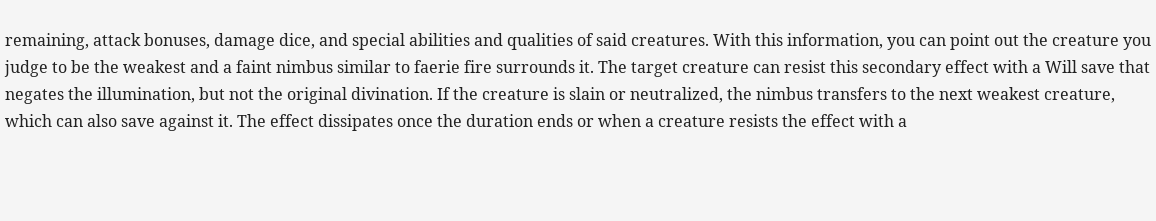remaining, attack bonuses, damage dice, and special abilities and qualities of said creatures. With this information, you can point out the creature you judge to be the weakest and a faint nimbus similar to faerie fire surrounds it. The target creature can resist this secondary effect with a Will save that negates the illumination, but not the original divination. If the creature is slain or neutralized, the nimbus transfers to the next weakest creature, which can also save against it. The effect dissipates once the duration ends or when a creature resists the effect with a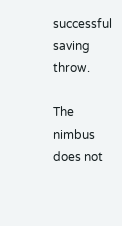successful saving throw.

The nimbus does not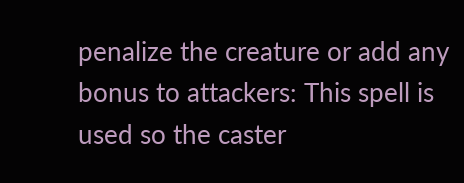penalize the creature or add any bonus to attackers: This spell is used so the caster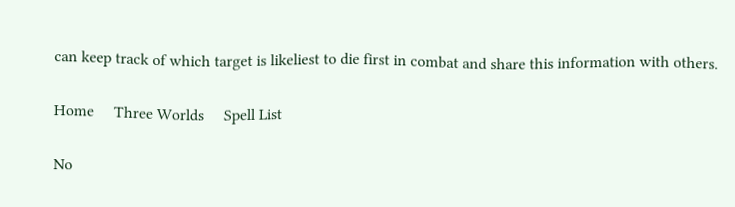can keep track of which target is likeliest to die first in combat and share this information with others.

Home     Three Worlds     Spell List

No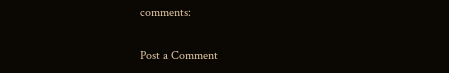comments:

Post a Comment